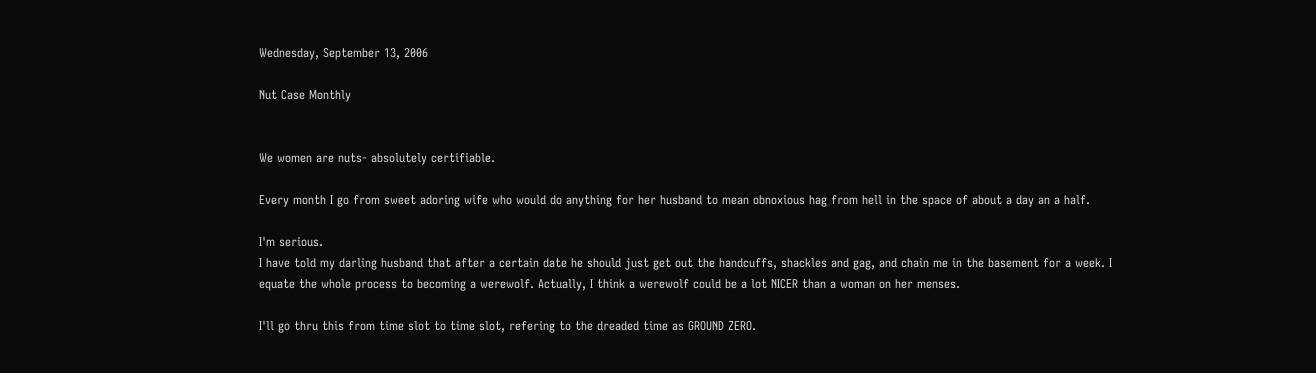Wednesday, September 13, 2006

Nut Case Monthly


We women are nuts- absolutely certifiable.

Every month I go from sweet adoring wife who would do anything for her husband to mean obnoxious hag from hell in the space of about a day an a half.

I'm serious.
I have told my darling husband that after a certain date he should just get out the handcuffs, shackles and gag, and chain me in the basement for a week. I equate the whole process to becoming a werewolf. Actually, I think a werewolf could be a lot NICER than a woman on her menses.

I'll go thru this from time slot to time slot, refering to the dreaded time as GROUND ZERO.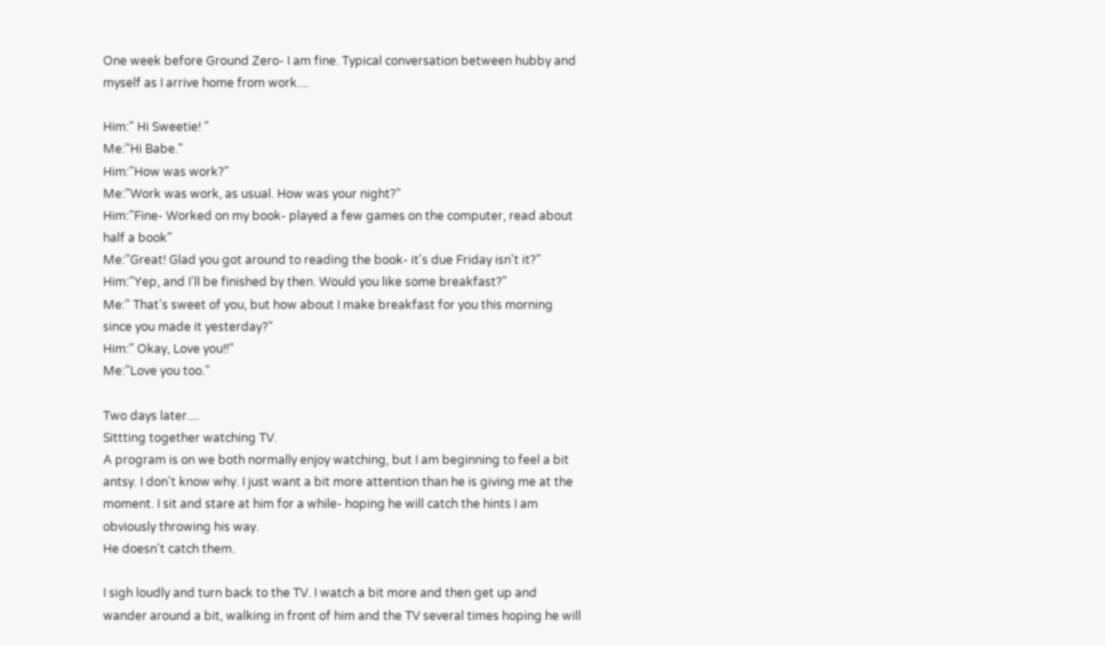One week before Ground Zero- I am fine. Typical conversation between hubby and myself as I arrive home from work....

Him:" Hi Sweetie! "
Me:"Hi Babe."
Him:"How was work?"
Me:"Work was work, as usual. How was your night?"
Him:"Fine- Worked on my book- played a few games on the computer, read about half a book"
Me:"Great! Glad you got around to reading the book- it's due Friday isn't it?"
Him:"Yep, and I'll be finished by then. Would you like some breakfast?"
Me:" That's sweet of you, but how about I make breakfast for you this morning since you made it yesterday?"
Him:" Okay, Love you!!"
Me:"Love you too."

Two days later....
Sittting together watching TV.
A program is on we both normally enjoy watching, but I am beginning to feel a bit antsy. I don't know why. I just want a bit more attention than he is giving me at the moment. I sit and stare at him for a while- hoping he will catch the hints I am obviously throwing his way.
He doesn't catch them.

I sigh loudly and turn back to the TV. I watch a bit more and then get up and wander around a bit, walking in front of him and the TV several times hoping he will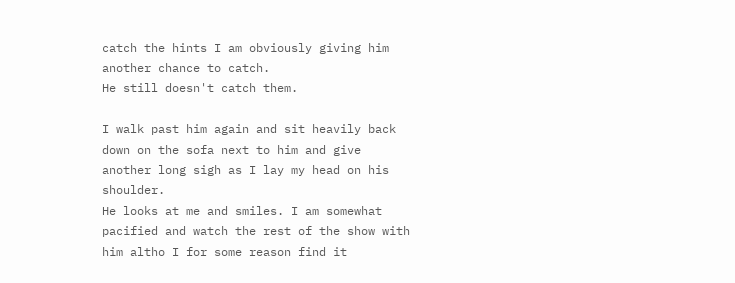catch the hints I am obviously giving him another chance to catch.
He still doesn't catch them.

I walk past him again and sit heavily back down on the sofa next to him and give another long sigh as I lay my head on his shoulder.
He looks at me and smiles. I am somewhat pacified and watch the rest of the show with him altho I for some reason find it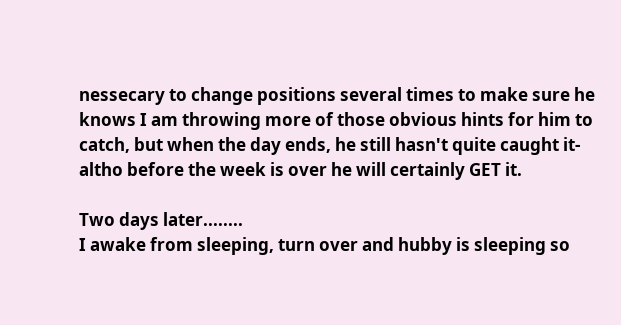nessecary to change positions several times to make sure he knows I am throwing more of those obvious hints for him to catch, but when the day ends, he still hasn't quite caught it- altho before the week is over he will certainly GET it.

Two days later........
I awake from sleeping, turn over and hubby is sleeping so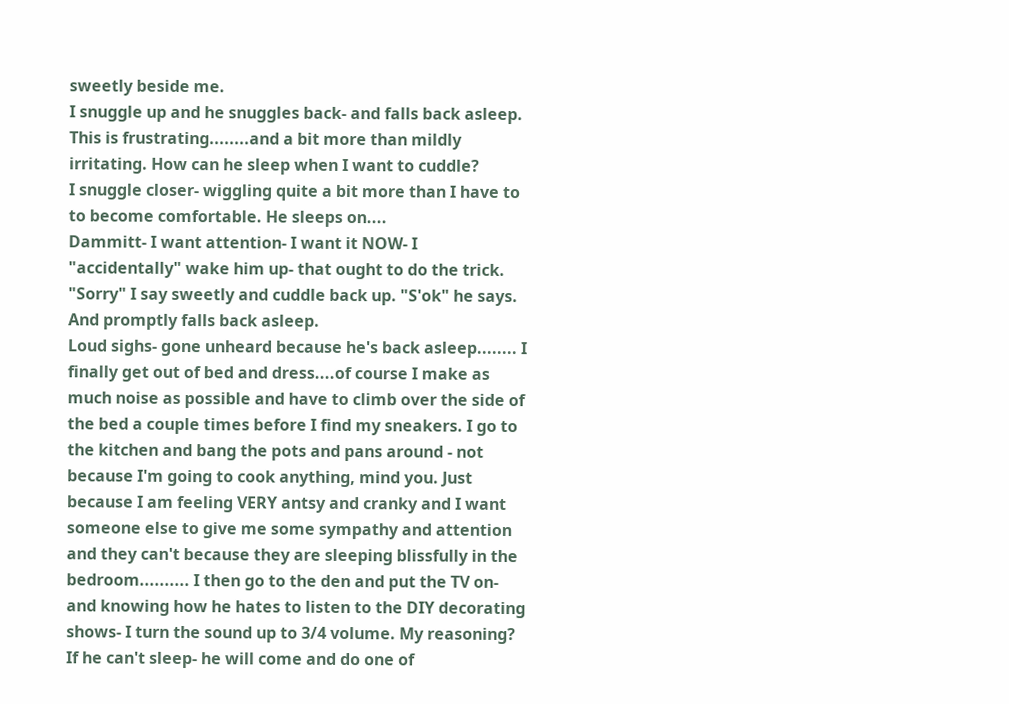sweetly beside me.
I snuggle up and he snuggles back- and falls back asleep.
This is frustrating........and a bit more than mildly irritating. How can he sleep when I want to cuddle?
I snuggle closer- wiggling quite a bit more than I have to to become comfortable. He sleeps on....
Dammitt- I want attention- I want it NOW- I "accidentally" wake him up- that ought to do the trick.
"Sorry" I say sweetly and cuddle back up. "S'ok" he says.
And promptly falls back asleep.
Loud sighs- gone unheard because he's back asleep........ I finally get out of bed and dress....of course I make as much noise as possible and have to climb over the side of the bed a couple times before I find my sneakers. I go to the kitchen and bang the pots and pans around - not because I'm going to cook anything, mind you. Just because I am feeling VERY antsy and cranky and I want someone else to give me some sympathy and attention and they can't because they are sleeping blissfully in the bedroom.......... I then go to the den and put the TV on- and knowing how he hates to listen to the DIY decorating shows- I turn the sound up to 3/4 volume. My reasoning?
If he can't sleep- he will come and do one of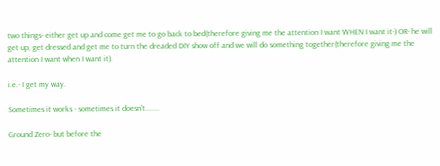two things- either get up and come get me to go back to bed(therefore giving me the attention I want WHEN I want it-) OR- he will get up, get dressed and get me to turn the dreaded DIY show off and we will do something together(therefore giving me the attention I want when I want it).

i.e.- I get my way.

Sometimes it works - sometimes it doesn't.......

Ground Zero- but before the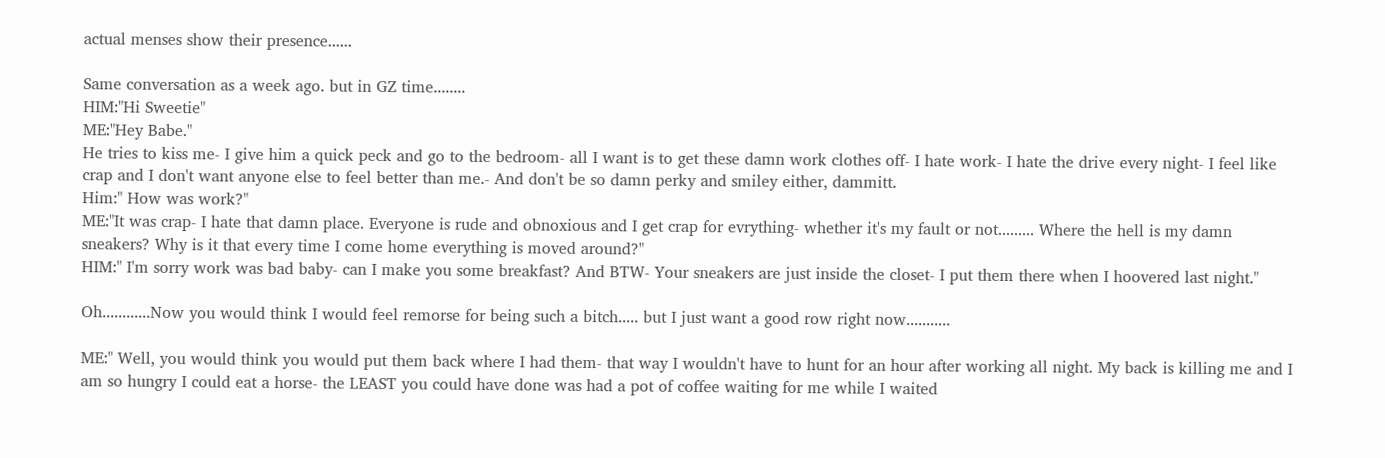actual menses show their presence......

Same conversation as a week ago. but in GZ time........
HIM:"Hi Sweetie"
ME:"Hey Babe."
He tries to kiss me- I give him a quick peck and go to the bedroom- all I want is to get these damn work clothes off- I hate work- I hate the drive every night- I feel like crap and I don't want anyone else to feel better than me.- And don't be so damn perky and smiley either, dammitt.
Him:" How was work?"
ME:"It was crap- I hate that damn place. Everyone is rude and obnoxious and I get crap for evrything- whether it's my fault or not......... Where the hell is my damn sneakers? Why is it that every time I come home everything is moved around?"
HIM:" I'm sorry work was bad baby- can I make you some breakfast? And BTW- Your sneakers are just inside the closet- I put them there when I hoovered last night."

Oh............Now you would think I would feel remorse for being such a bitch..... but I just want a good row right now...........

ME:" Well, you would think you would put them back where I had them- that way I wouldn't have to hunt for an hour after working all night. My back is killing me and I am so hungry I could eat a horse- the LEAST you could have done was had a pot of coffee waiting for me while I waited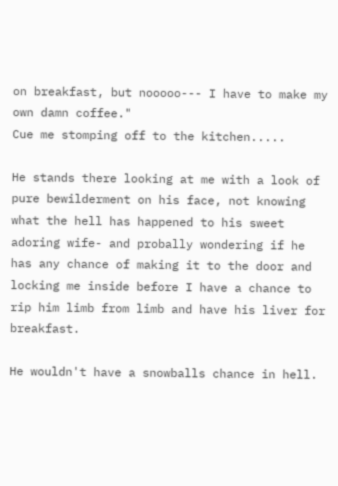on breakfast, but nooooo--- I have to make my own damn coffee."
Cue me stomping off to the kitchen.....

He stands there looking at me with a look of pure bewilderment on his face, not knowing what the hell has happened to his sweet adoring wife- and probally wondering if he has any chance of making it to the door and locking me inside before I have a chance to rip him limb from limb and have his liver for breakfast.

He wouldn't have a snowballs chance in hell.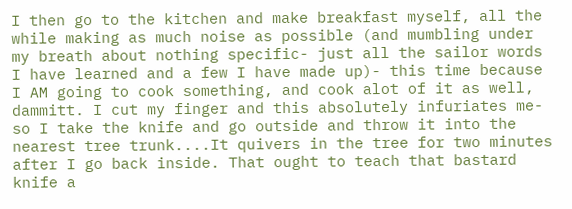I then go to the kitchen and make breakfast myself, all the while making as much noise as possible (and mumbling under my breath about nothing specific- just all the sailor words I have learned and a few I have made up)- this time because I AM going to cook something, and cook alot of it as well, dammitt. I cut my finger and this absolutely infuriates me- so I take the knife and go outside and throw it into the nearest tree trunk....It quivers in the tree for two minutes after I go back inside. That ought to teach that bastard knife a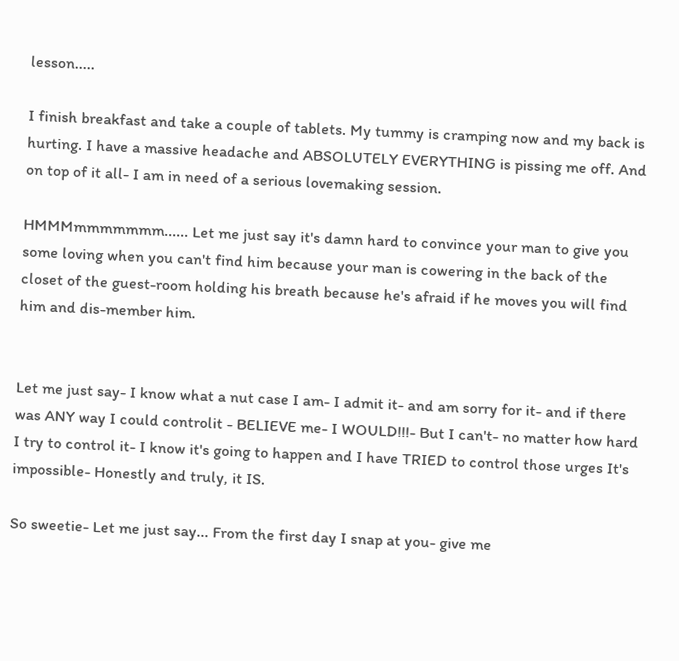lesson.....

I finish breakfast and take a couple of tablets. My tummy is cramping now and my back is hurting. I have a massive headache and ABSOLUTELY EVERYTHING is pissing me off. And on top of it all- I am in need of a serious lovemaking session.

HMMMmmmmmmm...... Let me just say it's damn hard to convince your man to give you some loving when you can't find him because your man is cowering in the back of the closet of the guest-room holding his breath because he's afraid if he moves you will find him and dis-member him.


Let me just say- I know what a nut case I am- I admit it- and am sorry for it- and if there was ANY way I could controlit - BELIEVE me- I WOULD!!!- But I can't- no matter how hard I try to control it- I know it's going to happen and I have TRIED to control those urges It's impossible- Honestly and truly, it IS.

So sweetie- Let me just say... From the first day I snap at you- give me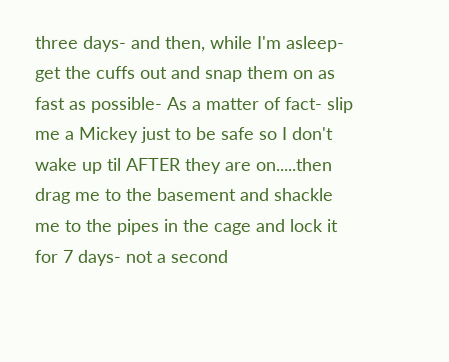three days- and then, while I'm asleep- get the cuffs out and snap them on as fast as possible- As a matter of fact- slip me a Mickey just to be safe so I don't wake up til AFTER they are on.....then drag me to the basement and shackle me to the pipes in the cage and lock it for 7 days- not a second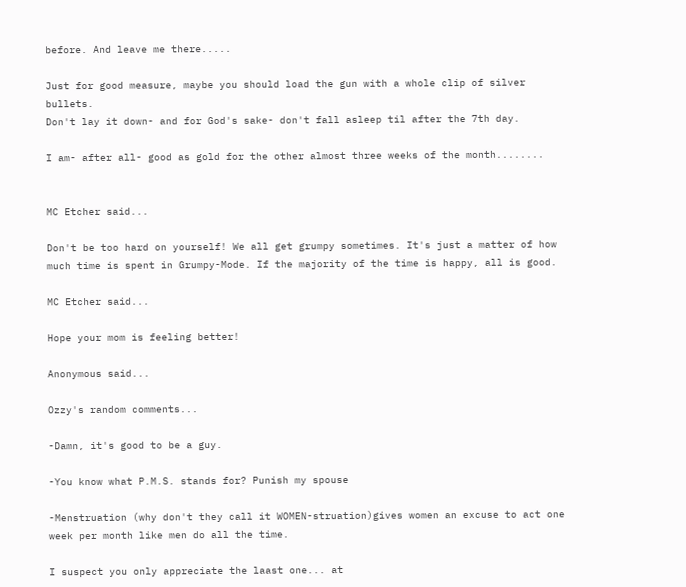before. And leave me there.....

Just for good measure, maybe you should load the gun with a whole clip of silver bullets.
Don't lay it down- and for God's sake- don't fall asleep til after the 7th day.

I am- after all- good as gold for the other almost three weeks of the month........


MC Etcher said...

Don't be too hard on yourself! We all get grumpy sometimes. It's just a matter of how much time is spent in Grumpy-Mode. If the majority of the time is happy, all is good.

MC Etcher said...

Hope your mom is feeling better!

Anonymous said...

Ozzy's random comments...

-Damn, it's good to be a guy.

-You know what P.M.S. stands for? Punish my spouse

-Menstruation (why don't they call it WOMEN-struation)gives women an excuse to act one week per month like men do all the time.

I suspect you only appreciate the laast one... at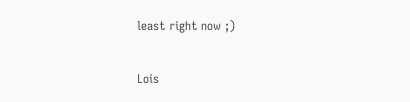least right now ;)

Lois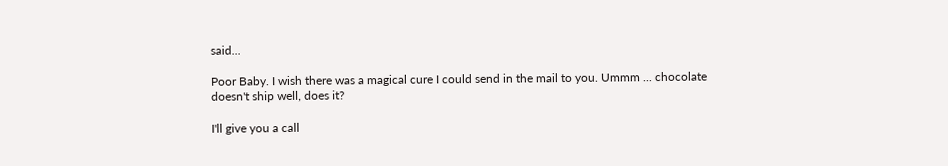said...

Poor Baby. I wish there was a magical cure I could send in the mail to you. Ummm ... chocolate doesn't ship well, does it?

I'll give you a call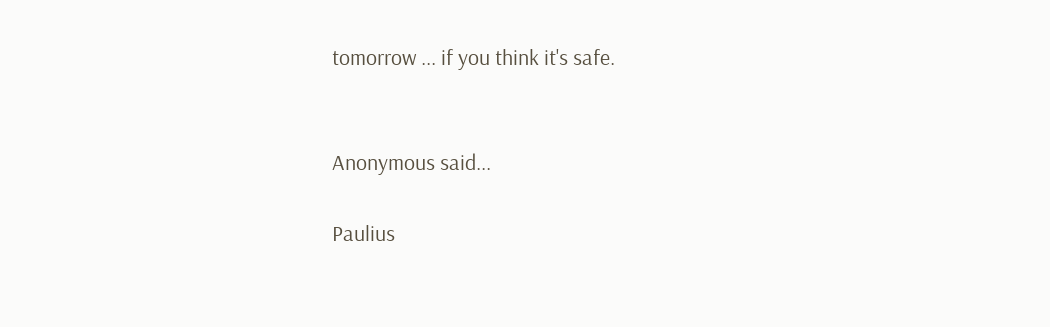tomorrow ... if you think it's safe.


Anonymous said...

Paulius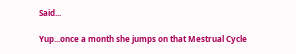Said...

Yup...once a month she jumps on that Mestrual Cycle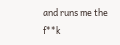and runs me the f**k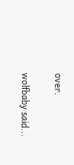over.

wolfbaby said...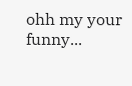ohh my your funny...